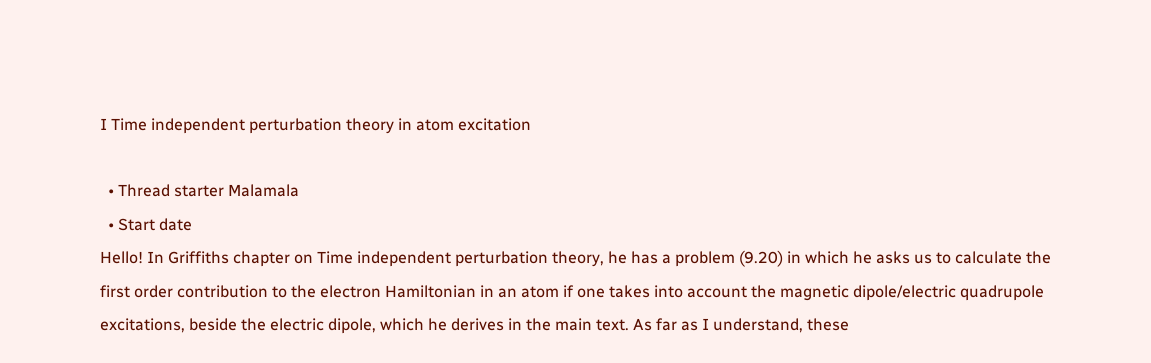I Time independent perturbation theory in atom excitation

  • Thread starter Malamala
  • Start date
Hello! In Griffiths chapter on Time independent perturbation theory, he has a problem (9.20) in which he asks us to calculate the first order contribution to the electron Hamiltonian in an atom if one takes into account the magnetic dipole/electric quadrupole excitations, beside the electric dipole, which he derives in the main text. As far as I understand, these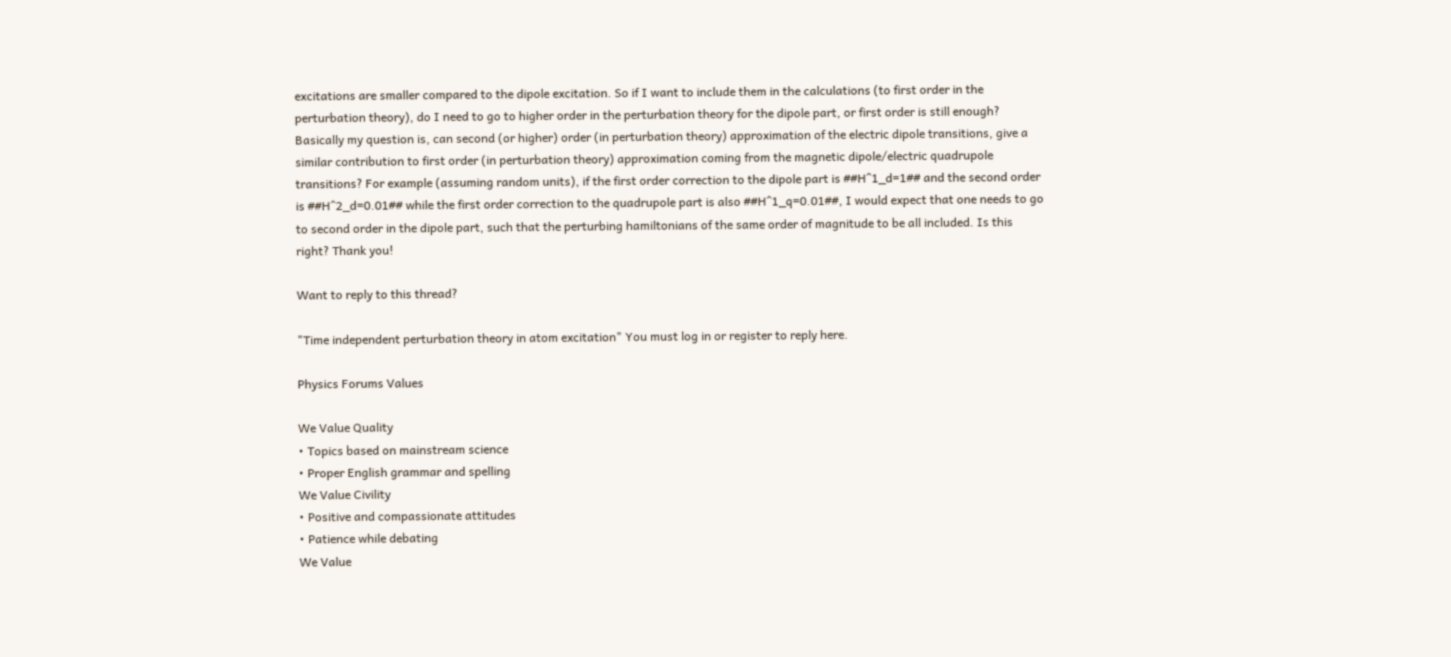excitations are smaller compared to the dipole excitation. So if I want to include them in the calculations (to first order in the perturbation theory), do I need to go to higher order in the perturbation theory for the dipole part, or first order is still enough? Basically my question is, can second (or higher) order (in perturbation theory) approximation of the electric dipole transitions, give a similar contribution to first order (in perturbation theory) approximation coming from the magnetic dipole/electric quadrupole transitions? For example (assuming random units), if the first order correction to the dipole part is ##H^1_d=1## and the second order is ##H^2_d=0.01## while the first order correction to the quadrupole part is also ##H^1_q=0.01##, I would expect that one needs to go to second order in the dipole part, such that the perturbing hamiltonians of the same order of magnitude to be all included. Is this right? Thank you!

Want to reply to this thread?

"Time independent perturbation theory in atom excitation" You must log in or register to reply here.

Physics Forums Values

We Value Quality
• Topics based on mainstream science
• Proper English grammar and spelling
We Value Civility
• Positive and compassionate attitudes
• Patience while debating
We Value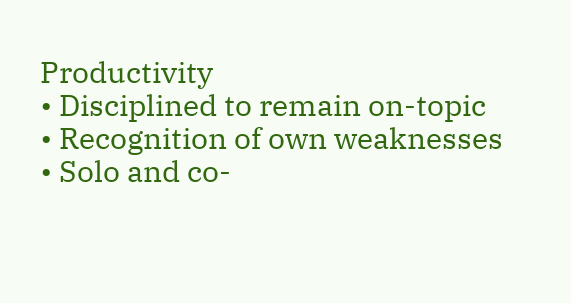Productivity
• Disciplined to remain on-topic
• Recognition of own weaknesses
• Solo and co-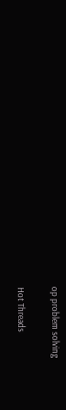op problem solving

Hot Threads